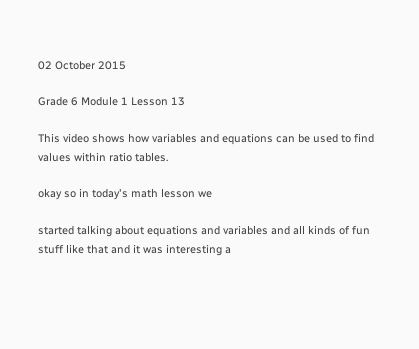02 October 2015

Grade 6 Module 1 Lesson 13

This video shows how variables and equations can be used to find values within ratio tables.

okay so in today's math lesson we

started talking about equations and variables and all kinds of fun stuff like that and it was interesting a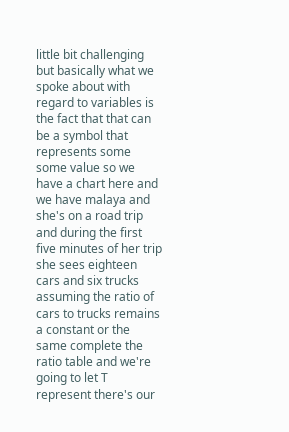little bit challenging but basically what we spoke about with regard to variables is the fact that that can be a symbol that represents some some value so we have a chart here and we have malaya and she's on a road trip and during the first five minutes of her trip she sees eighteen cars and six trucks assuming the ratio of cars to trucks remains a constant or the same complete the ratio table and we're going to let T represent there's our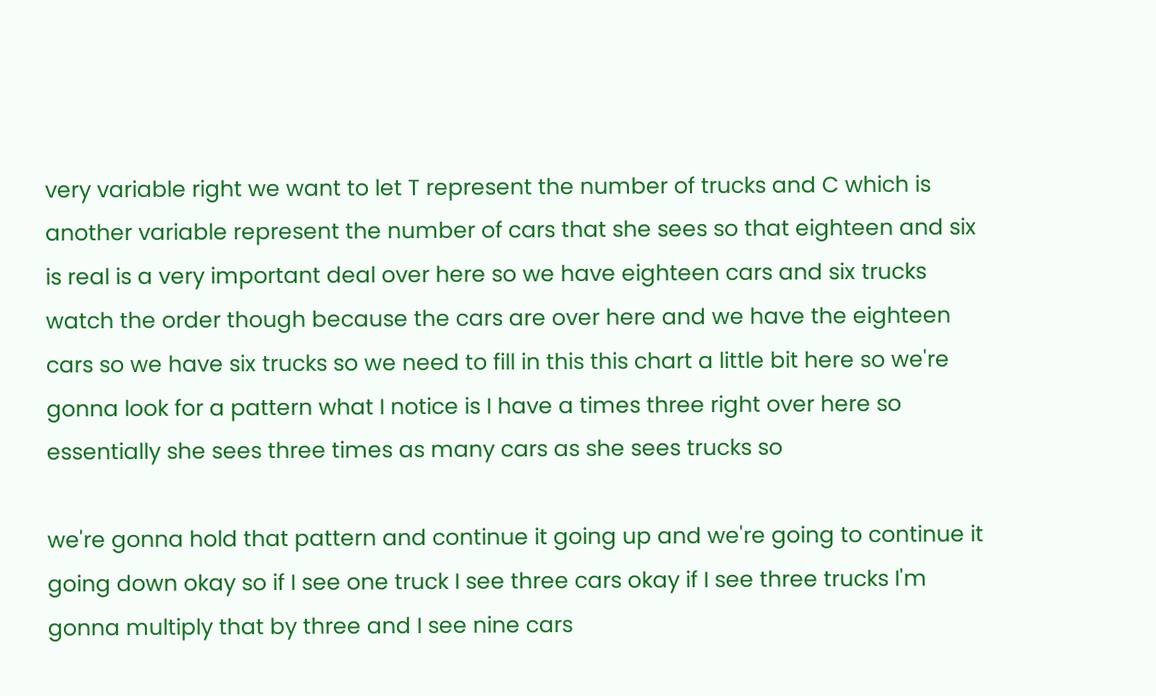very variable right we want to let T represent the number of trucks and C which is another variable represent the number of cars that she sees so that eighteen and six is real is a very important deal over here so we have eighteen cars and six trucks watch the order though because the cars are over here and we have the eighteen cars so we have six trucks so we need to fill in this this chart a little bit here so we're gonna look for a pattern what I notice is I have a times three right over here so essentially she sees three times as many cars as she sees trucks so

we're gonna hold that pattern and continue it going up and we're going to continue it going down okay so if I see one truck I see three cars okay if I see three trucks I'm gonna multiply that by three and I see nine cars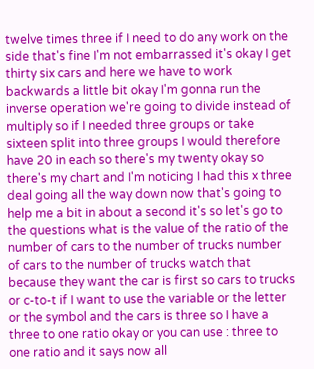twelve times three if I need to do any work on the side that's fine I'm not embarrassed it's okay I get thirty six cars and here we have to work backwards a little bit okay I'm gonna run the inverse operation we're going to divide instead of multiply so if I needed three groups or take sixteen split into three groups I would therefore have 20 in each so there's my twenty okay so there's my chart and I'm noticing I had this x three deal going all the way down now that's going to help me a bit in about a second it's so let's go to the questions what is the value of the ratio of the number of cars to the number of trucks number of cars to the number of trucks watch that because they want the car is first so cars to trucks or c-to-t if I want to use the variable or the letter or the symbol and the cars is three so I have a three to one ratio okay or you can use : three to one ratio and it says now all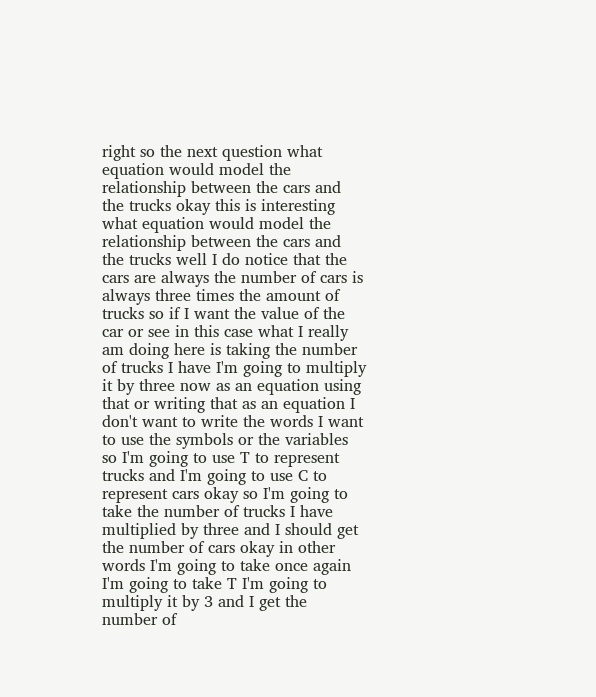right so the next question what equation would model the relationship between the cars and the trucks okay this is interesting what equation would model the relationship between the cars and the trucks well I do notice that the cars are always the number of cars is always three times the amount of trucks so if I want the value of the car or see in this case what I really am doing here is taking the number of trucks I have I'm going to multiply it by three now as an equation using that or writing that as an equation I don't want to write the words I want to use the symbols or the variables so I'm going to use T to represent trucks and I'm going to use C to represent cars okay so I'm going to take the number of trucks I have multiplied by three and I should get the number of cars okay in other words I'm going to take once again I'm going to take T I'm going to multiply it by 3 and I get the number of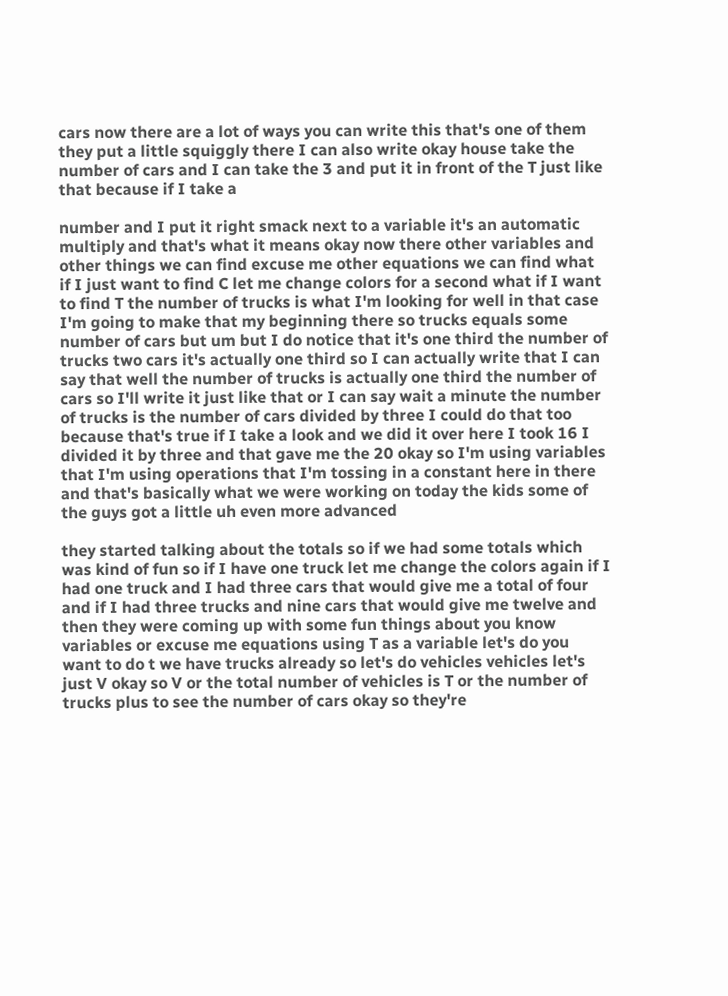cars now there are a lot of ways you can write this that's one of them they put a little squiggly there I can also write okay house take the number of cars and I can take the 3 and put it in front of the T just like that because if I take a

number and I put it right smack next to a variable it's an automatic multiply and that's what it means okay now there other variables and other things we can find excuse me other equations we can find what if I just want to find C let me change colors for a second what if I want to find T the number of trucks is what I'm looking for well in that case I'm going to make that my beginning there so trucks equals some number of cars but um but I do notice that it's one third the number of trucks two cars it's actually one third so I can actually write that I can say that well the number of trucks is actually one third the number of cars so I'll write it just like that or I can say wait a minute the number of trucks is the number of cars divided by three I could do that too because that's true if I take a look and we did it over here I took 16 I divided it by three and that gave me the 20 okay so I'm using variables that I'm using operations that I'm tossing in a constant here in there and that's basically what we were working on today the kids some of the guys got a little uh even more advanced

they started talking about the totals so if we had some totals which was kind of fun so if I have one truck let me change the colors again if I had one truck and I had three cars that would give me a total of four and if I had three trucks and nine cars that would give me twelve and then they were coming up with some fun things about you know variables or excuse me equations using T as a variable let's do you want to do t we have trucks already so let's do vehicles vehicles let's just V okay so V or the total number of vehicles is T or the number of trucks plus to see the number of cars okay so they're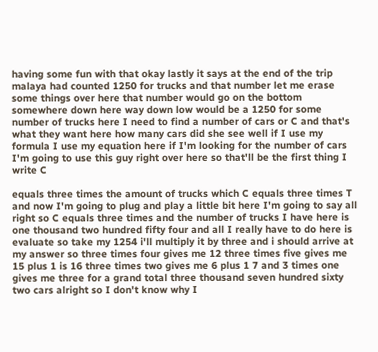having some fun with that okay lastly it says at the end of the trip malaya had counted 1250 for trucks and that number let me erase some things over here that number would go on the bottom somewhere down here way down low would be a 1250 for some number of trucks here I need to find a number of cars or C and that's what they want here how many cars did she see well if I use my formula I use my equation here if I'm looking for the number of cars I'm going to use this guy right over here so that'll be the first thing I write C

equals three times the amount of trucks which C equals three times T and now I'm going to plug and play a little bit here I'm going to say all right so C equals three times and the number of trucks I have here is one thousand two hundred fifty four and all I really have to do here is evaluate so take my 1254 i'll multiply it by three and i should arrive at my answer so three times four gives me 12 three times five gives me 15 plus 1 is 16 three times two gives me 6 plus 1 7 and 3 times one gives me three for a grand total three thousand seven hundred sixty two cars alright so I don't know why I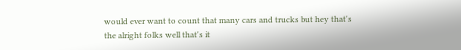would ever want to count that many cars and trucks but hey that's the alright folks well that's it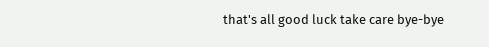that's all good luck take care bye-bye